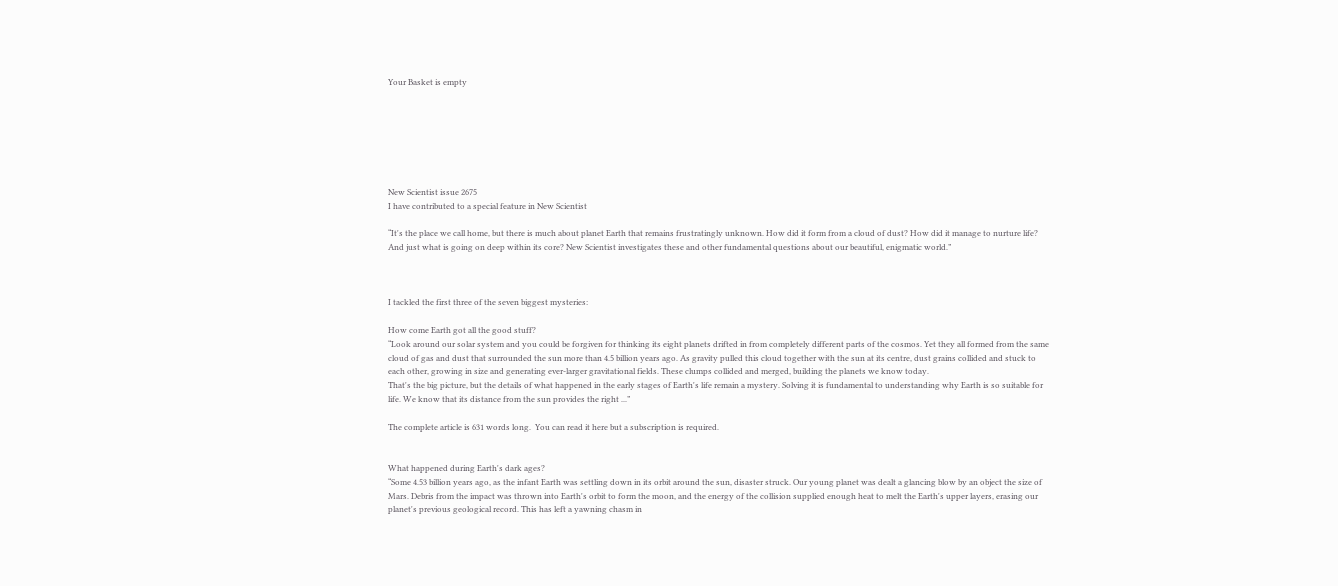Your Basket is empty







New Scientist issue 2675
I have contributed to a special feature in New Scientist

“It's the place we call home, but there is much about planet Earth that remains frustratingly unknown. How did it form from a cloud of dust? How did it manage to nurture life? And just what is going on deep within its core? New Scientist investigates these and other fundamental questions about our beautiful, enigmatic world.”



I tackled the first three of the seven biggest mysteries:

How come Earth got all the good stuff?
“Look around our solar system and you could be forgiven for thinking its eight planets drifted in from completely different parts of the cosmos. Yet they all formed from the same cloud of gas and dust that surrounded the sun more than 4.5 billion years ago. As gravity pulled this cloud together with the sun at its centre, dust grains collided and stuck to each other, growing in size and generating ever-larger gravitational fields. These clumps collided and merged, building the planets we know today.
That's the big picture, but the details of what happened in the early stages of Earth's life remain a mystery. Solving it is fundamental to understanding why Earth is so suitable for life. We know that its distance from the sun provides the right ...”

The complete article is 631 words long.  You can read it here but a subscription is required.


What happened during Earth's dark ages?
“Some 4.53 billion years ago, as the infant Earth was settling down in its orbit around the sun, disaster struck. Our young planet was dealt a glancing blow by an object the size of Mars. Debris from the impact was thrown into Earth's orbit to form the moon, and the energy of the collision supplied enough heat to melt the Earth's upper layers, erasing our planet's previous geological record. This has left a yawning chasm in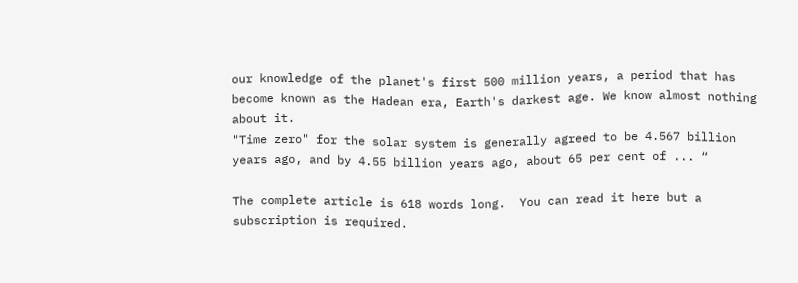our knowledge of the planet's first 500 million years, a period that has become known as the Hadean era, Earth's darkest age. We know almost nothing about it.
"Time zero" for the solar system is generally agreed to be 4.567 billion years ago, and by 4.55 billion years ago, about 65 per cent of ... “

The complete article is 618 words long.  You can read it here but a subscription is required.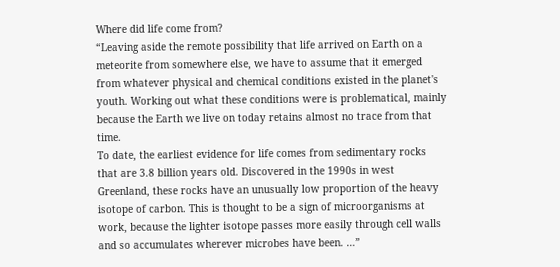Where did life come from?
“Leaving aside the remote possibility that life arrived on Earth on a meteorite from somewhere else, we have to assume that it emerged from whatever physical and chemical conditions existed in the planet's youth. Working out what these conditions were is problematical, mainly because the Earth we live on today retains almost no trace from that time.
To date, the earliest evidence for life comes from sedimentary rocks that are 3.8 billion years old. Discovered in the 1990s in west Greenland, these rocks have an unusually low proportion of the heavy isotope of carbon. This is thought to be a sign of microorganisms at work, because the lighter isotope passes more easily through cell walls and so accumulates wherever microbes have been. …”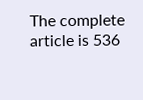The complete article is 536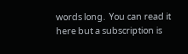words long.  You can read it here but a subscription is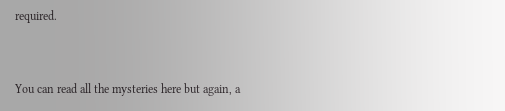required.


You can read all the mysteries here but again, a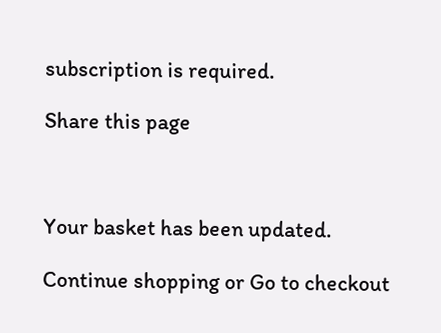subscription is required.

Share this page



Your basket has been updated.

Continue shopping or Go to checkout